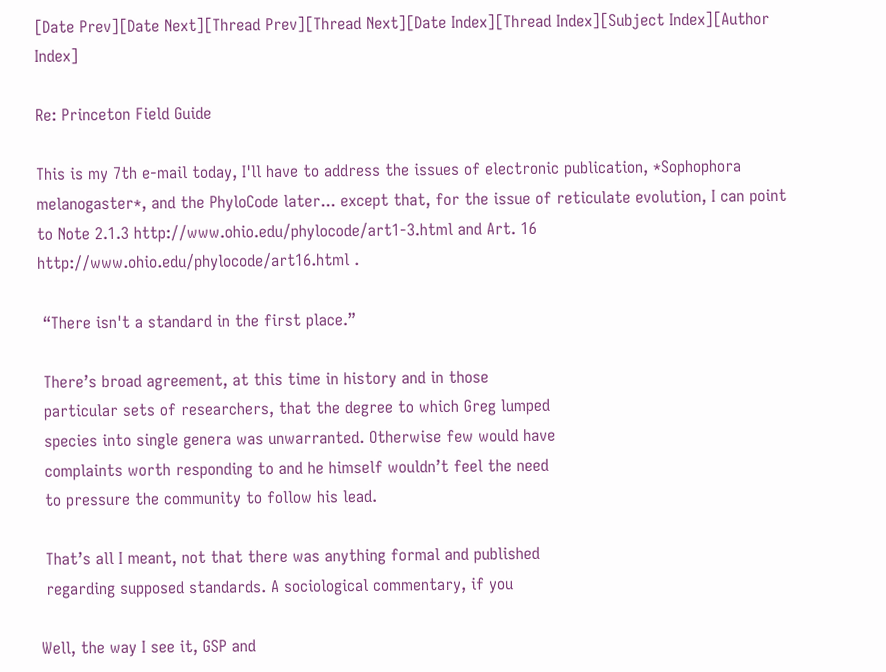[Date Prev][Date Next][Thread Prev][Thread Next][Date Index][Thread Index][Subject Index][Author Index]

Re: Princeton Field Guide

This is my 7th e-mail today, I'll have to address the issues of electronic publication, *Sophophora melanogaster*, and the PhyloCode later... except that, for the issue of reticulate evolution, I can point to Note 2.1.3 http://www.ohio.edu/phylocode/art1-3.html and Art. 16 http://www.ohio.edu/phylocode/art16.html .

 “There isn't a standard in the first place.”

 There’s broad agreement, at this time in history and in those
 particular sets of researchers, that the degree to which Greg lumped
 species into single genera was unwarranted. Otherwise few would have
 complaints worth responding to and he himself wouldn’t feel the need
 to pressure the community to follow his lead.

 That’s all I meant, not that there was anything formal and published
 regarding supposed standards. A sociological commentary, if you

Well, the way I see it, GSP and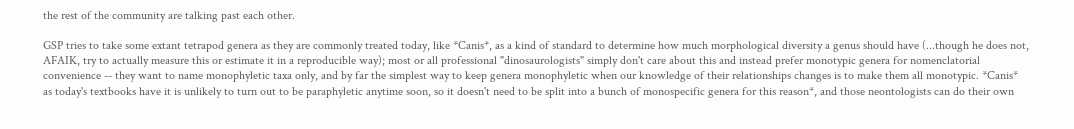the rest of the community are talking past each other.

GSP tries to take some extant tetrapod genera as they are commonly treated today, like *Canis*, as a kind of standard to determine how much morphological diversity a genus should have (...though he does not, AFAIK, try to actually measure this or estimate it in a reproducible way); most or all professional "dinosaurologists" simply don't care about this and instead prefer monotypic genera for nomenclatorial convenience -- they want to name monophyletic taxa only, and by far the simplest way to keep genera monophyletic when our knowledge of their relationships changes is to make them all monotypic. *Canis* as today's textbooks have it is unlikely to turn out to be paraphyletic anytime soon, so it doesn't need to be split into a bunch of monospecific genera for this reason*, and those neontologists can do their own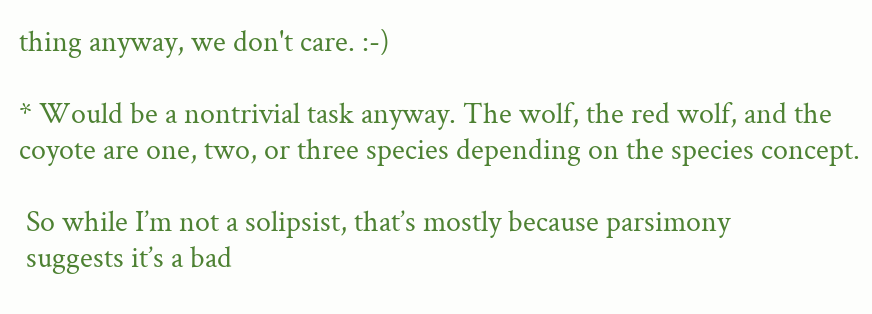thing anyway, we don't care. :-)

* Would be a nontrivial task anyway. The wolf, the red wolf, and the coyote are one, two, or three species depending on the species concept.

 So while I’m not a solipsist, that’s mostly because parsimony
 suggests it’s a bad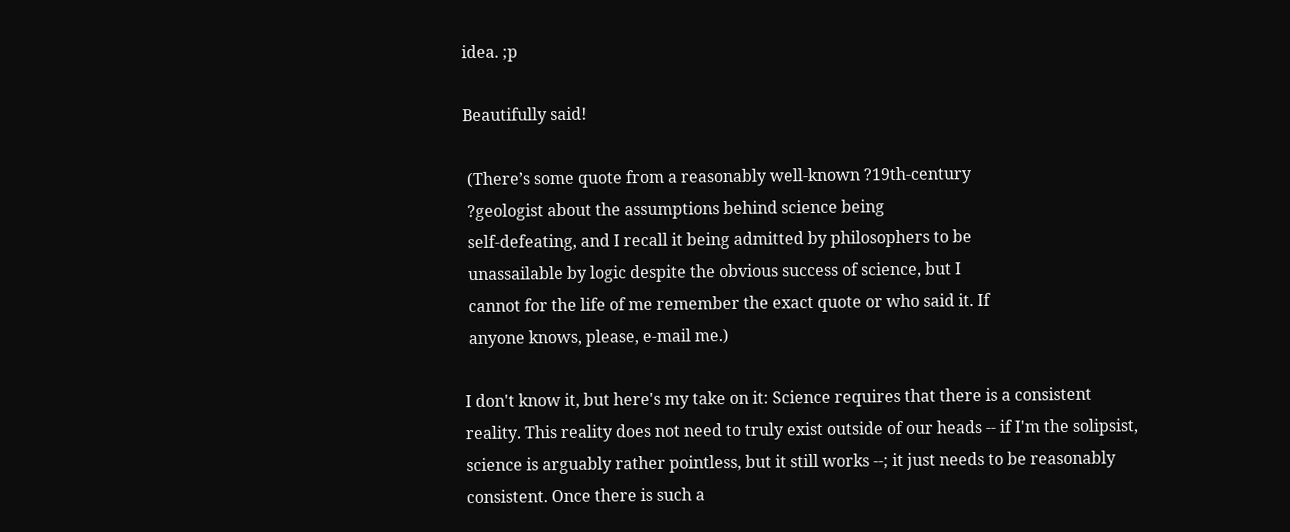idea. ;p

Beautifully said!

 (There’s some quote from a reasonably well-known ?19th-century
 ?geologist about the assumptions behind science being
 self-defeating, and I recall it being admitted by philosophers to be
 unassailable by logic despite the obvious success of science, but I
 cannot for the life of me remember the exact quote or who said it. If
 anyone knows, please, e-mail me.)

I don't know it, but here's my take on it: Science requires that there is a consistent reality. This reality does not need to truly exist outside of our heads -- if I'm the solipsist, science is arguably rather pointless, but it still works --; it just needs to be reasonably consistent. Once there is such a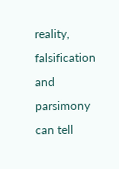reality, falsification and parsimony can tell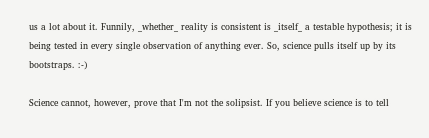us a lot about it. Funnily, _whether_ reality is consistent is _itself_ a testable hypothesis; it is being tested in every single observation of anything ever. So, science pulls itself up by its bootstraps. :-)

Science cannot, however, prove that I'm not the solipsist. If you believe science is to tell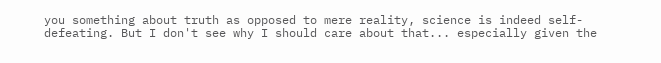you something about truth as opposed to mere reality, science is indeed self-defeating. But I don't see why I should care about that... especially given the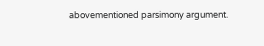abovementioned parsimony argument.